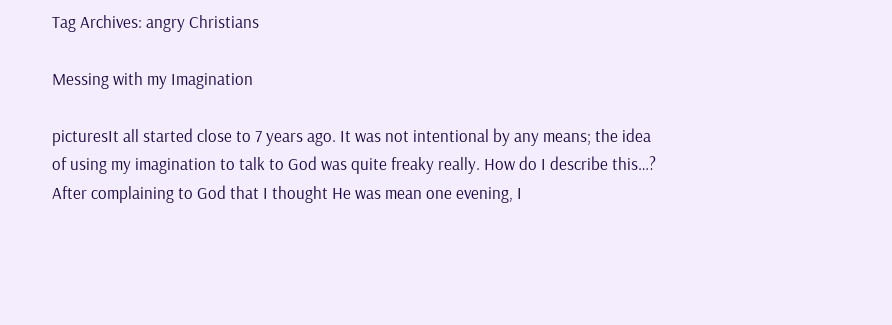Tag Archives: angry Christians

Messing with my Imagination

picturesIt all started close to 7 years ago. It was not intentional by any means; the idea of using my imagination to talk to God was quite freaky really. How do I describe this…? After complaining to God that I thought He was mean one evening, I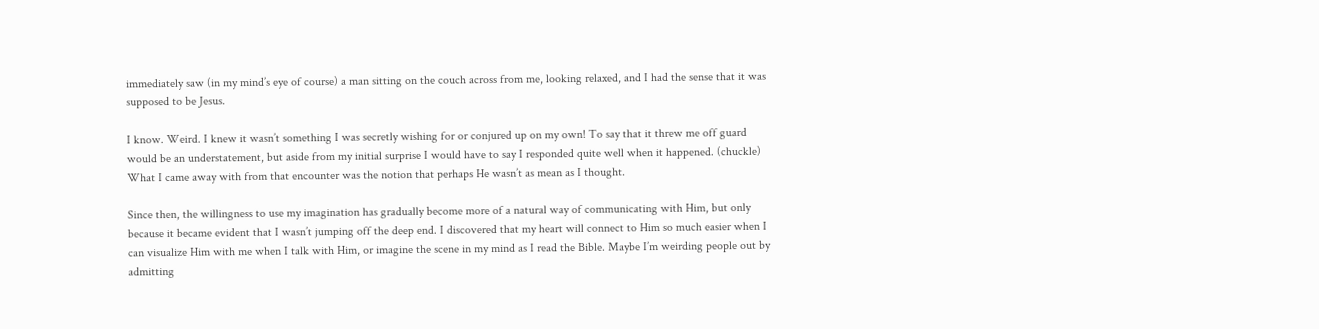immediately saw (in my mind’s eye of course) a man sitting on the couch across from me, looking relaxed, and I had the sense that it was supposed to be Jesus.

I know. Weird. I knew it wasn’t something I was secretly wishing for or conjured up on my own! To say that it threw me off guard would be an understatement, but aside from my initial surprise I would have to say I responded quite well when it happened. (chuckle) What I came away with from that encounter was the notion that perhaps He wasn’t as mean as I thought.

Since then, the willingness to use my imagination has gradually become more of a natural way of communicating with Him, but only because it became evident that I wasn’t jumping off the deep end. I discovered that my heart will connect to Him so much easier when I can visualize Him with me when I talk with Him, or imagine the scene in my mind as I read the Bible. Maybe I’m weirding people out by admitting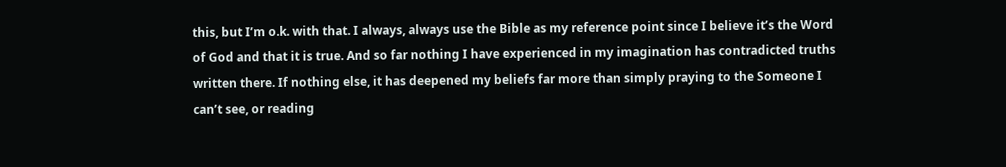this, but I’m o.k. with that. I always, always use the Bible as my reference point since I believe it’s the Word of God and that it is true. And so far nothing I have experienced in my imagination has contradicted truths written there. If nothing else, it has deepened my beliefs far more than simply praying to the Someone I can’t see, or reading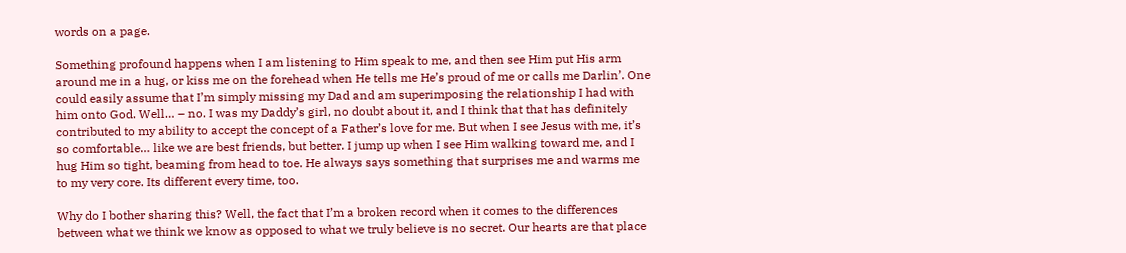words on a page.

Something profound happens when I am listening to Him speak to me, and then see Him put His arm around me in a hug, or kiss me on the forehead when He tells me He’s proud of me or calls me Darlin’. One could easily assume that I’m simply missing my Dad and am superimposing the relationship I had with him onto God. Well… – no. I was my Daddy’s girl, no doubt about it, and I think that that has definitely contributed to my ability to accept the concept of a Father’s love for me. But when I see Jesus with me, it’s so comfortable… like we are best friends, but better. I jump up when I see Him walking toward me, and I hug Him so tight, beaming from head to toe. He always says something that surprises me and warms me to my very core. Its different every time, too.

Why do I bother sharing this? Well, the fact that I’m a broken record when it comes to the differences between what we think we know as opposed to what we truly believe is no secret. Our hearts are that place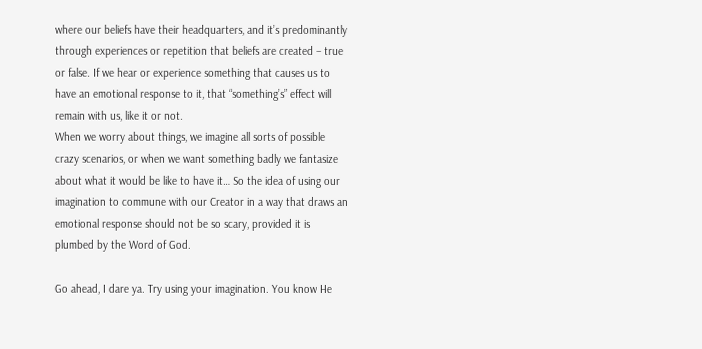where our beliefs have their headquarters, and it’s predominantly through experiences or repetition that beliefs are created – true or false. If we hear or experience something that causes us to have an emotional response to it, that “something’s” effect will remain with us, like it or not.
When we worry about things, we imagine all sorts of possible crazy scenarios, or when we want something badly we fantasize about what it would be like to have it… So the idea of using our imagination to commune with our Creator in a way that draws an emotional response should not be so scary, provided it is plumbed by the Word of God.

Go ahead, I dare ya. Try using your imagination. You know He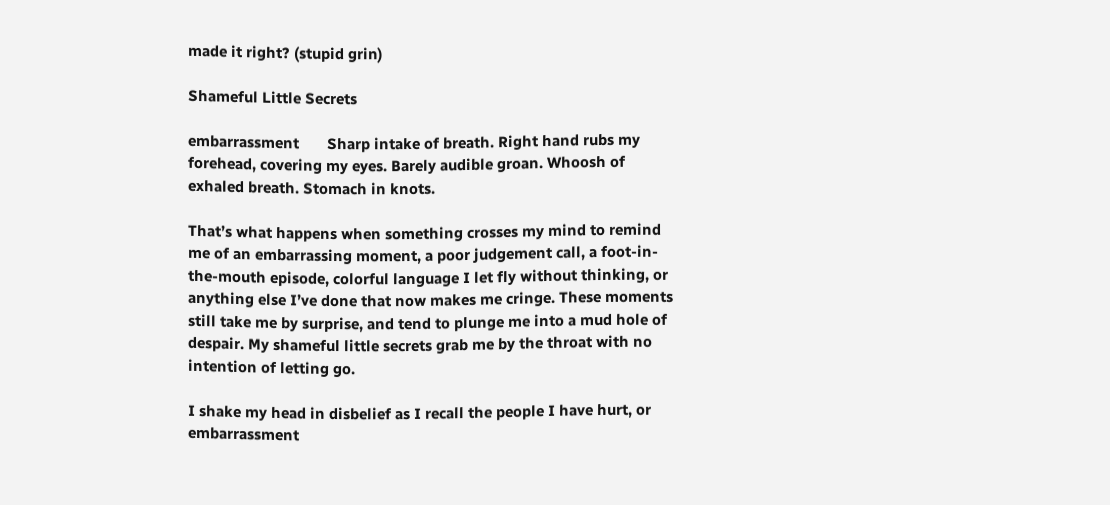made it right? (stupid grin)

Shameful Little Secrets

embarrassment       Sharp intake of breath. Right hand rubs my forehead, covering my eyes. Barely audible groan. Whoosh of exhaled breath. Stomach in knots.

That’s what happens when something crosses my mind to remind me of an embarrassing moment, a poor judgement call, a foot-in-the-mouth episode, colorful language I let fly without thinking, or anything else I’ve done that now makes me cringe. These moments still take me by surprise, and tend to plunge me into a mud hole of despair. My shameful little secrets grab me by the throat with no intention of letting go.

I shake my head in disbelief as I recall the people I have hurt, or embarrassment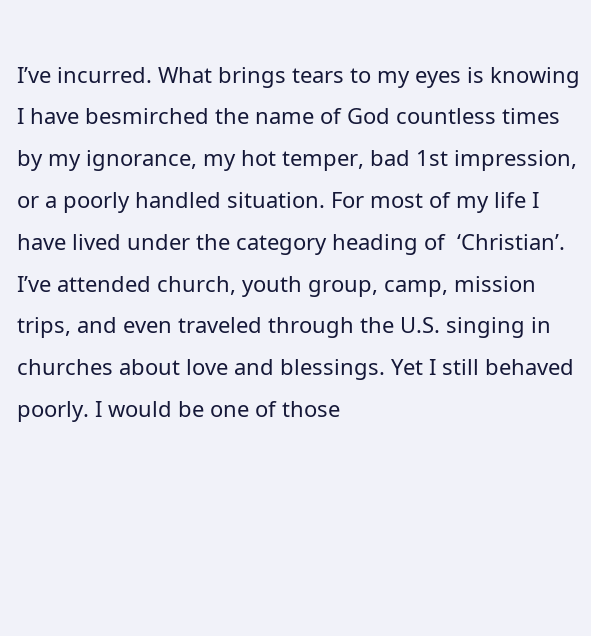I’ve incurred. What brings tears to my eyes is knowing I have besmirched the name of God countless times by my ignorance, my hot temper, bad 1st impression, or a poorly handled situation. For most of my life I have lived under the category heading of  ‘Christian’. I’ve attended church, youth group, camp, mission trips, and even traveled through the U.S. singing in churches about love and blessings. Yet I still behaved poorly. I would be one of those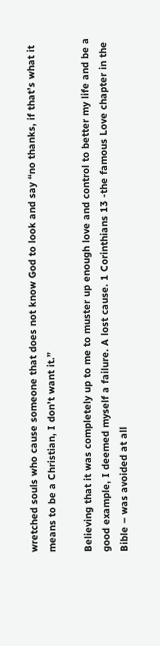wretched souls who cause someone that does not know God to look and say “no thanks, if that’s what it means to be a Christian, I don’t want it.”

Believing that it was completely up to me to muster up enough love and control to better my life and be a good example, I deemed myself a failure. A lost cause. 1 Corinthians 13 -the famous Love chapter in the Bible – was avoided at all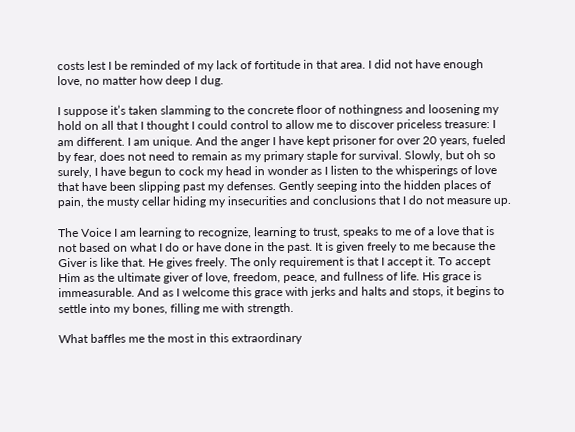costs lest I be reminded of my lack of fortitude in that area. I did not have enough love, no matter how deep I dug.

I suppose it’s taken slamming to the concrete floor of nothingness and loosening my hold on all that I thought I could control to allow me to discover priceless treasure: I am different. I am unique. And the anger I have kept prisoner for over 20 years, fueled by fear, does not need to remain as my primary staple for survival. Slowly, but oh so surely, I have begun to cock my head in wonder as I listen to the whisperings of love that have been slipping past my defenses. Gently seeping into the hidden places of pain, the musty cellar hiding my insecurities and conclusions that I do not measure up.

The Voice I am learning to recognize, learning to trust, speaks to me of a love that is not based on what I do or have done in the past. It is given freely to me because the Giver is like that. He gives freely. The only requirement is that I accept it. To accept Him as the ultimate giver of love, freedom, peace, and fullness of life. His grace is immeasurable. And as I welcome this grace with jerks and halts and stops, it begins to settle into my bones, filling me with strength.

What baffles me the most in this extraordinary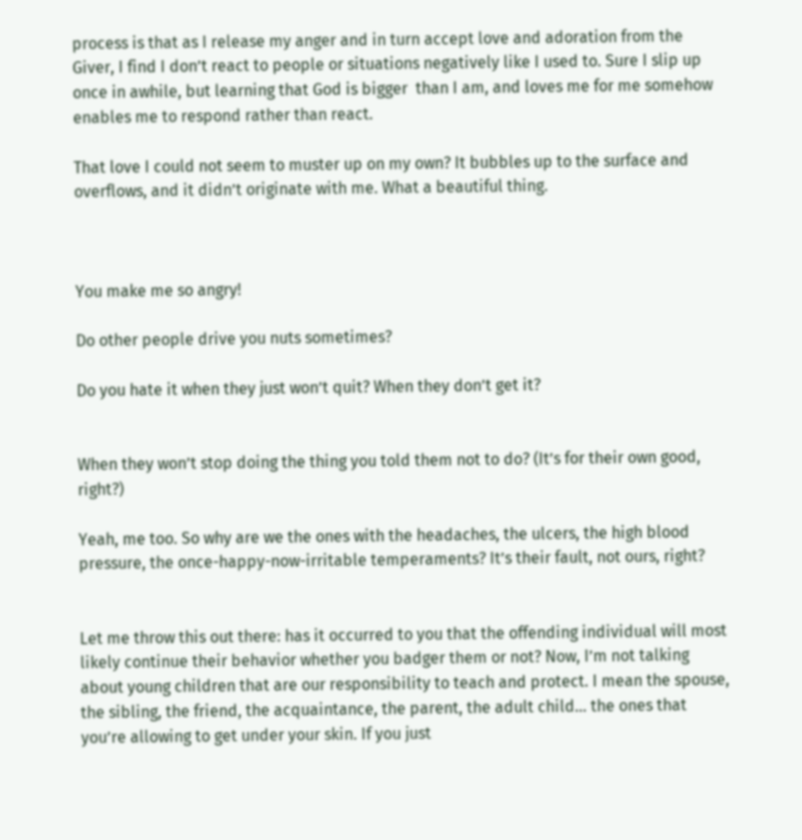process is that as I release my anger and in turn accept love and adoration from the Giver, I find I don’t react to people or situations negatively like I used to. Sure I slip up once in awhile, but learning that God is bigger  than I am, and loves me for me somehow enables me to respond rather than react.

That love I could not seem to muster up on my own? It bubbles up to the surface and overflows, and it didn’t originate with me. What a beautiful thing.



You make me so angry!

Do other people drive you nuts sometimes?

Do you hate it when they just won’t quit? When they don’t get it?


When they won’t stop doing the thing you told them not to do? (It’s for their own good, right?)

Yeah, me too. So why are we the ones with the headaches, the ulcers, the high blood pressure, the once-happy-now-irritable temperaments? It’s their fault, not ours, right?


Let me throw this out there: has it occurred to you that the offending individual will most likely continue their behavior whether you badger them or not? Now, I’m not talking about young children that are our responsibility to teach and protect. I mean the spouse, the sibling, the friend, the acquaintance, the parent, the adult child… the ones that you’re allowing to get under your skin. If you just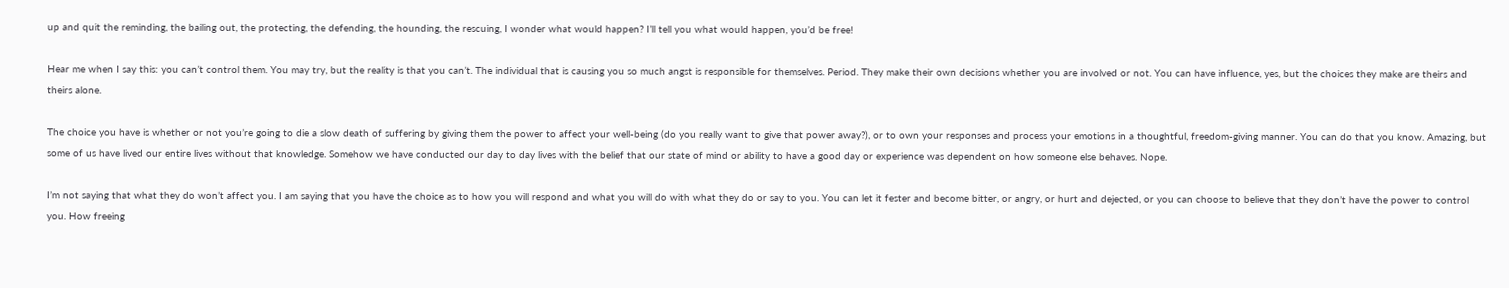up and quit the reminding, the bailing out, the protecting, the defending, the hounding, the rescuing, I wonder what would happen? I’ll tell you what would happen, you’d be free!

Hear me when I say this: you can’t control them. You may try, but the reality is that you can’t. The individual that is causing you so much angst is responsible for themselves. Period. They make their own decisions whether you are involved or not. You can have influence, yes, but the choices they make are theirs and theirs alone.

The choice you have is whether or not you’re going to die a slow death of suffering by giving them the power to affect your well-being (do you really want to give that power away?), or to own your responses and process your emotions in a thoughtful, freedom-giving manner. You can do that you know. Amazing, but some of us have lived our entire lives without that knowledge. Somehow we have conducted our day to day lives with the belief that our state of mind or ability to have a good day or experience was dependent on how someone else behaves. Nope.

I’m not saying that what they do won’t affect you. I am saying that you have the choice as to how you will respond and what you will do with what they do or say to you. You can let it fester and become bitter, or angry, or hurt and dejected, or you can choose to believe that they don’t have the power to control you. How freeing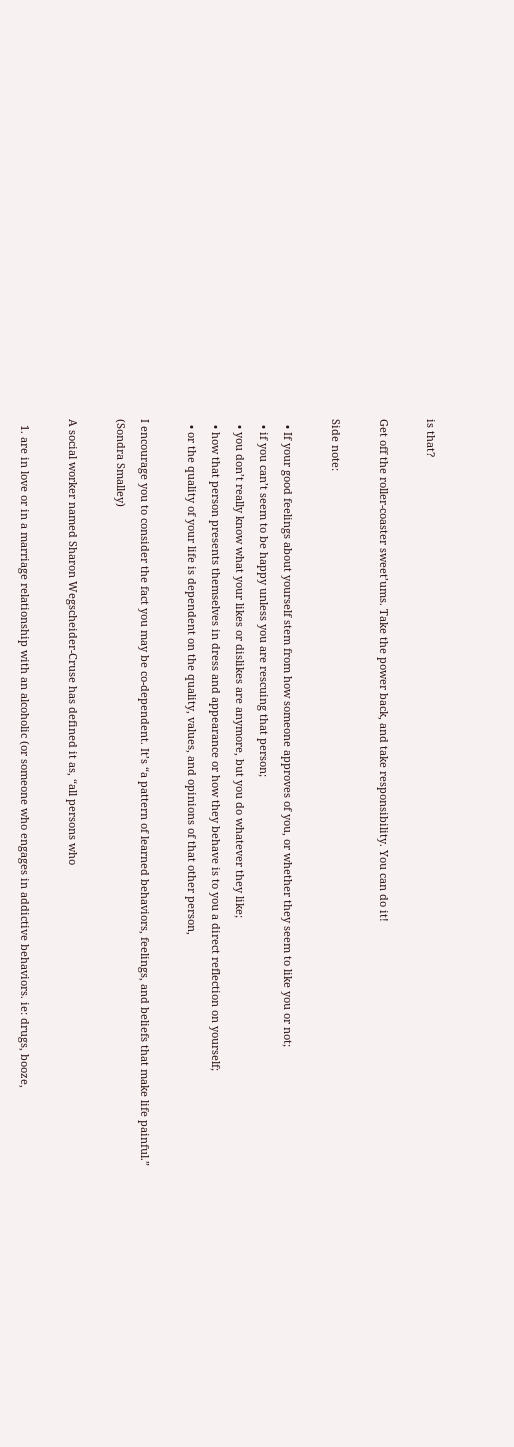is that?

Get off the roller-coaster sweet’ums. Take the power back, and take responsibility. You can do it!

Side note:

  • If your good feelings about yourself stem from how someone approves of you, or whether they seem to like you or not;
  • if you can’t seem to be happy unless you are rescuing that person;
  • you don’t really know what your likes or dislikes are anymore, but you do whatever they like;
  • how that person presents themselves in dress and appearance or how they behave is to you a direct reflection on yourself;
  • or the quality of your life is dependent on the quality, values, and opinions of that other person,

I encourage you to consider the fact you may be co-dependent. It’s “a pattern of learned behaviors, feelings, and beliefs that make life painful.” (Sondra Smalley)

A social worker named Sharon Wegscheider-Cruse has defined it as, “all persons who

  1. are in love or in a marriage relationship with an alcoholic (or someone who engages in addictive behaviors. ie: drugs, booze,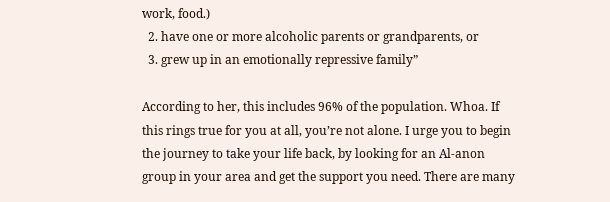work, food.)
  2. have one or more alcoholic parents or grandparents, or
  3. grew up in an emotionally repressive family”

According to her, this includes 96% of the population. Whoa. If this rings true for you at all, you’re not alone. I urge you to begin the journey to take your life back, by looking for an Al-anon group in your area and get the support you need. There are many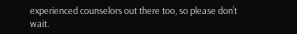experienced counselors out there too, so please don’t wait.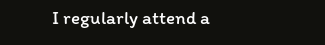I regularly attend a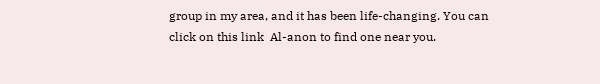group in my area, and it has been life-changing. You can click on this link  Al-anon to find one near you.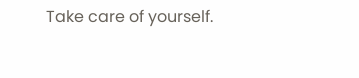Take care of yourself.